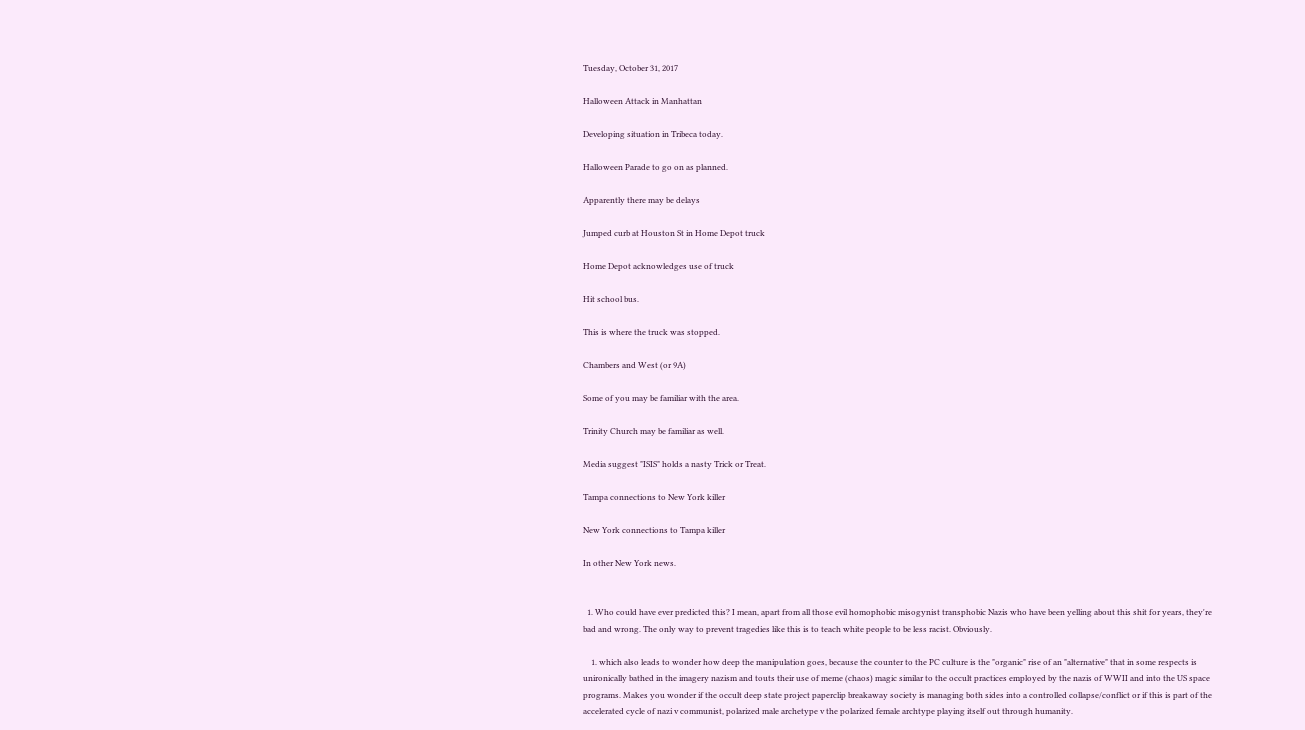Tuesday, October 31, 2017

Halloween Attack in Manhattan

Developing situation in Tribeca today.

Halloween Parade to go on as planned.

Apparently there may be delays

Jumped curb at Houston St in Home Depot truck

Home Depot acknowledges use of truck

Hit school bus.

This is where the truck was stopped.

Chambers and West (or 9A)

Some of you may be familiar with the area.

Trinity Church may be familiar as well.

Media suggest "ISIS" holds a nasty Trick or Treat.

Tampa connections to New York killer

New York connections to Tampa killer

In other New York news.


  1. Who could have ever predicted this? I mean, apart from all those evil homophobic misogynist transphobic Nazis who have been yelling about this shit for years, they're bad and wrong. The only way to prevent tragedies like this is to teach white people to be less racist. Obviously.

    1. which also leads to wonder how deep the manipulation goes, because the counter to the PC culture is the "organic" rise of an "alternative" that in some respects is unironically bathed in the imagery nazism and touts their use of meme (chaos) magic similar to the occult practices employed by the nazis of WWII and into the US space programs. Makes you wonder if the occult deep state project paperclip breakaway society is managing both sides into a controlled collapse/conflict or if this is part of the accelerated cycle of nazi v communist, polarized male archetype v the polarized female archtype playing itself out through humanity.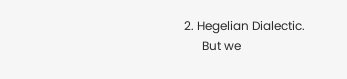2. Hegelian Dialectic.
      But we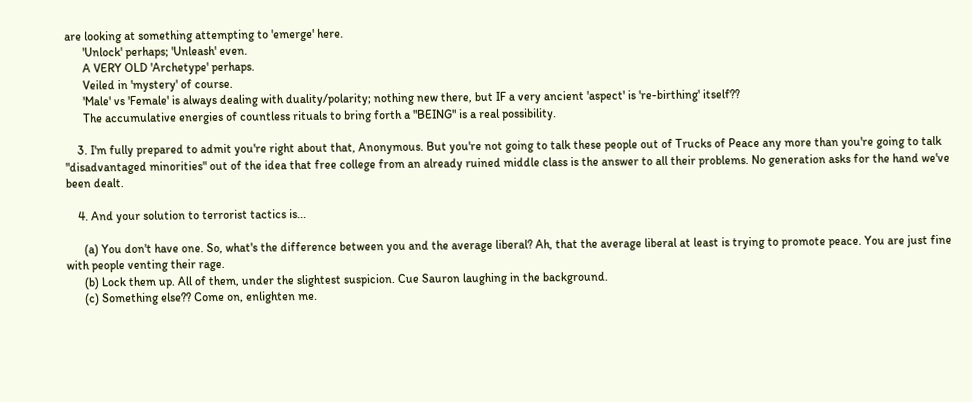are looking at something attempting to 'emerge' here.
      'Unlock' perhaps; 'Unleash' even.
      A VERY OLD 'Archetype' perhaps.
      Veiled in 'mystery' of course.
      'Male' vs 'Female' is always dealing with duality/polarity; nothing new there, but IF a very ancient 'aspect' is 're-birthing' itself??
      The accumulative energies of countless rituals to bring forth a "BEING" is a real possibility.

    3. I'm fully prepared to admit you're right about that, Anonymous. But you're not going to talk these people out of Trucks of Peace any more than you're going to talk "disadvantaged minorities" out of the idea that free college from an already ruined middle class is the answer to all their problems. No generation asks for the hand we've been dealt.

    4. And your solution to terrorist tactics is...

      (a) You don't have one. So, what's the difference between you and the average liberal? Ah, that the average liberal at least is trying to promote peace. You are just fine with people venting their rage.
      (b) Lock them up. All of them, under the slightest suspicion. Cue Sauron laughing in the background.
      (c) Something else?? Come on, enlighten me.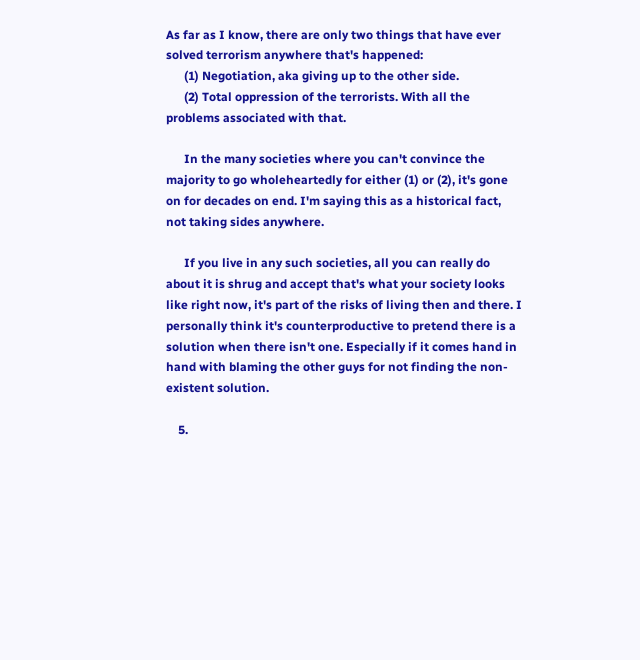As far as I know, there are only two things that have ever solved terrorism anywhere that's happened:
      (1) Negotiation, aka giving up to the other side.
      (2) Total oppression of the terrorists. With all the problems associated with that.

      In the many societies where you can't convince the majority to go wholeheartedly for either (1) or (2), it's gone on for decades on end. I'm saying this as a historical fact, not taking sides anywhere.

      If you live in any such societies, all you can really do about it is shrug and accept that's what your society looks like right now, it's part of the risks of living then and there. I personally think it's counterproductive to pretend there is a solution when there isn't one. Especially if it comes hand in hand with blaming the other guys for not finding the non-existent solution.

    5.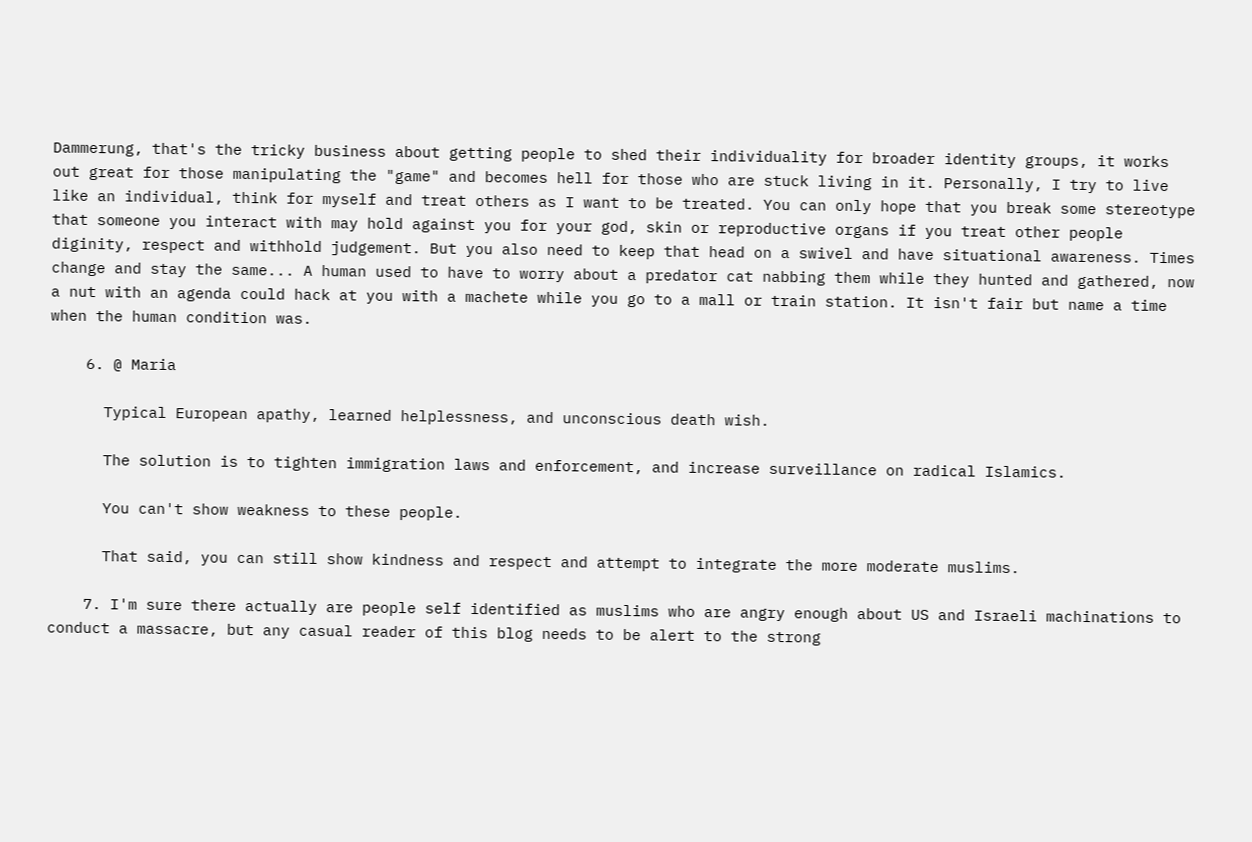Dammerung, that's the tricky business about getting people to shed their individuality for broader identity groups, it works out great for those manipulating the "game" and becomes hell for those who are stuck living in it. Personally, I try to live like an individual, think for myself and treat others as I want to be treated. You can only hope that you break some stereotype that someone you interact with may hold against you for your god, skin or reproductive organs if you treat other people diginity, respect and withhold judgement. But you also need to keep that head on a swivel and have situational awareness. Times change and stay the same... A human used to have to worry about a predator cat nabbing them while they hunted and gathered, now a nut with an agenda could hack at you with a machete while you go to a mall or train station. It isn't fair but name a time when the human condition was.

    6. @ Maria

      Typical European apathy, learned helplessness, and unconscious death wish.

      The solution is to tighten immigration laws and enforcement, and increase surveillance on radical Islamics.

      You can't show weakness to these people.

      That said, you can still show kindness and respect and attempt to integrate the more moderate muslims.

    7. I'm sure there actually are people self identified as muslims who are angry enough about US and Israeli machinations to conduct a massacre, but any casual reader of this blog needs to be alert to the strong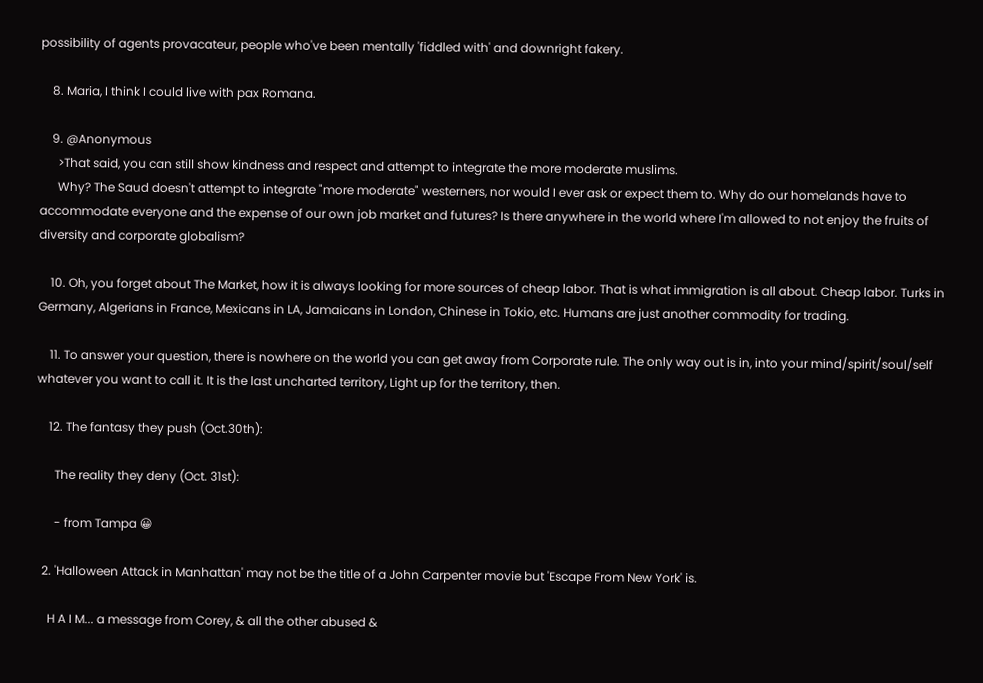possibility of agents provacateur, people who've been mentally 'fiddled with' and downright fakery.

    8. Maria, I think I could live with pax Romana.

    9. @Anonymous
      >That said, you can still show kindness and respect and attempt to integrate the more moderate muslims.
      Why? The Saud doesn't attempt to integrate "more moderate" westerners, nor would I ever ask or expect them to. Why do our homelands have to accommodate everyone and the expense of our own job market and futures? Is there anywhere in the world where I'm allowed to not enjoy the fruits of diversity and corporate globalism?

    10. Oh, you forget about The Market, how it is always looking for more sources of cheap labor. That is what immigration is all about. Cheap labor. Turks in Germany, Algerians in France, Mexicans in LA, Jamaicans in London, Chinese in Tokio, etc. Humans are just another commodity for trading.

    11. To answer your question, there is nowhere on the world you can get away from Corporate rule. The only way out is in, into your mind/spirit/soul/self whatever you want to call it. It is the last uncharted territory, Light up for the territory, then.

    12. The fantasy they push (Oct.30th):

      The reality they deny (Oct. 31st):

      - from Tampa 😀

  2. 'Halloween Attack in Manhattan' may not be the title of a John Carpenter movie but 'Escape From New York' is.

    H A I M... a message from Corey, & all the other abused &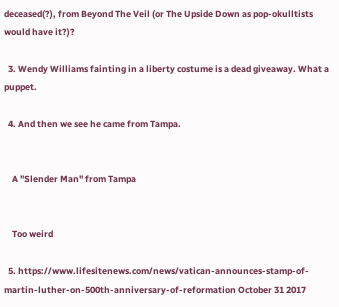deceased(?), from Beyond The Veil (or The Upside Down as pop-okulltists would have it?)?

  3. Wendy Williams fainting in a liberty costume is a dead giveaway. What a puppet.

  4. And then we see he came from Tampa.


    A "Slender Man" from Tampa


    Too weird

  5. https://www.lifesitenews.com/news/vatican-announces-stamp-of-martin-luther-on-500th-anniversary-of-reformation October 31 2017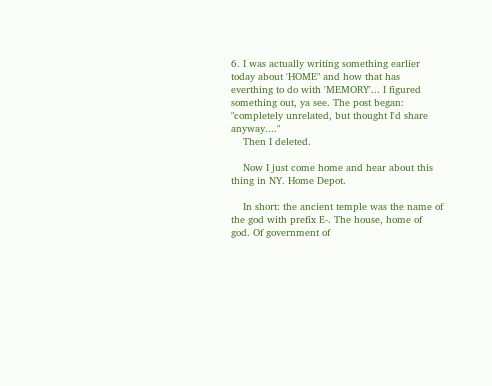6. I was actually writing something earlier today about 'HOME" and how that has everthing to do with 'MEMORY'... I figured something out, ya see. The post began: "completely unrelated, but thought I'd share anyway...."
    Then I deleted.

    Now I just come home and hear about this thing in NY. Home Depot.

    In short: the ancient temple was the name of the god with prefix E-. The house, home of god. Of government of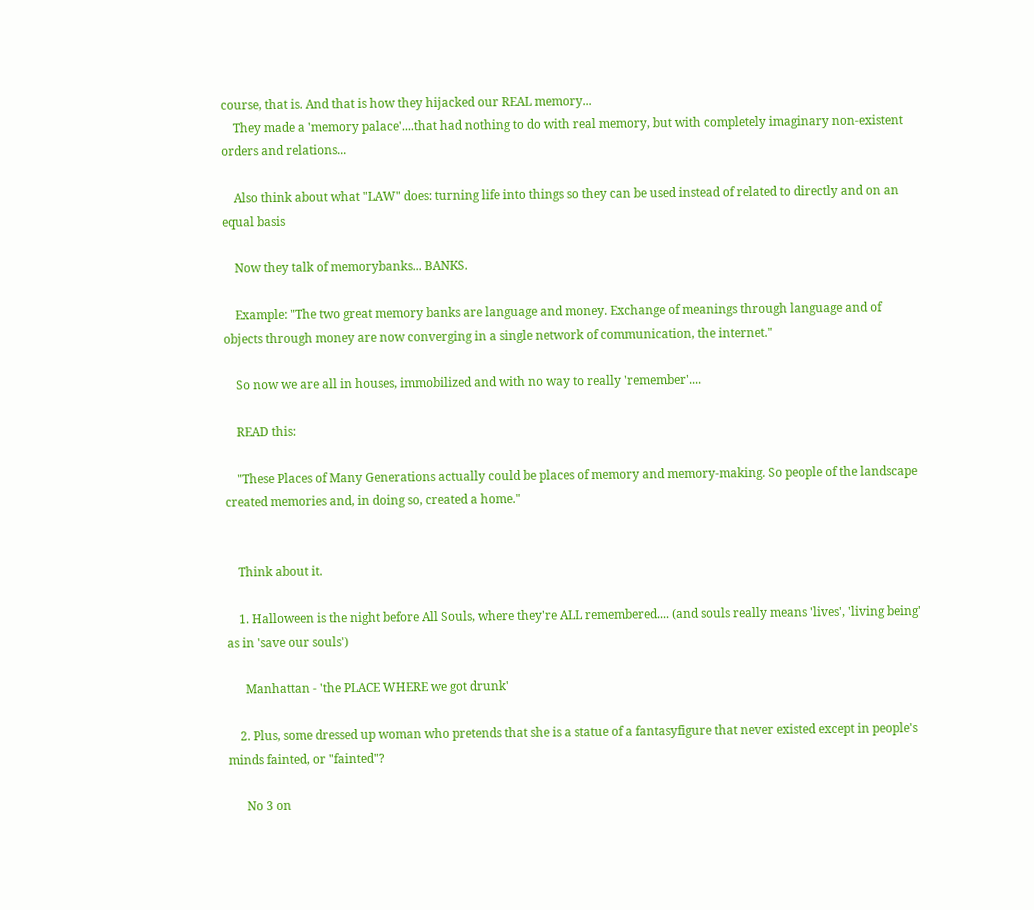course, that is. And that is how they hijacked our REAL memory...
    They made a 'memory palace'....that had nothing to do with real memory, but with completely imaginary non-existent orders and relations...

    Also think about what "LAW" does: turning life into things so they can be used instead of related to directly and on an equal basis

    Now they talk of memorybanks... BANKS.

    Example: "The two great memory banks are language and money. Exchange of meanings through language and of objects through money are now converging in a single network of communication, the internet."

    So now we are all in houses, immobilized and with no way to really 'remember'....

    READ this:

    "These Places of Many Generations actually could be places of memory and memory-making. So people of the landscape created memories and, in doing so, created a home."


    Think about it.

    1. Halloween is the night before All Souls, where they're ALL remembered.... (and souls really means 'lives', 'living being' as in 'save our souls')

      Manhattan - 'the PLACE WHERE we got drunk'

    2. Plus, some dressed up woman who pretends that she is a statue of a fantasyfigure that never existed except in people's minds fainted, or "fainted"?

      No 3 on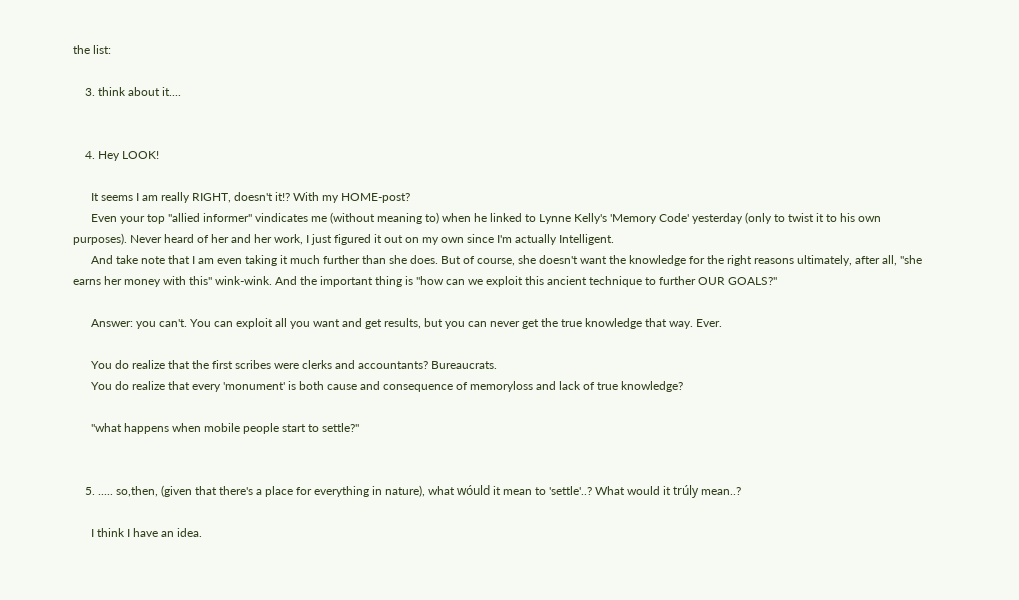the list:

    3. think about it....


    4. Hey LOOK!

      It seems I am really RIGHT, doesn't it!? With my HOME-post?
      Even your top "allied informer" vindicates me (without meaning to) when he linked to Lynne Kelly's 'Memory Code' yesterday (only to twist it to his own purposes). Never heard of her and her work, I just figured it out on my own since I'm actually Intelligent.
      And take note that I am even taking it much further than she does. But of course, she doesn't want the knowledge for the right reasons ultimately, after all, "she earns her money with this" wink-wink. And the important thing is "how can we exploit this ancient technique to further OUR GOALS?"

      Answer: you can't. You can exploit all you want and get results, but you can never get the true knowledge that way. Ever.

      You do realize that the first scribes were clerks and accountants? Bureaucrats.
      You do realize that every 'monument' is both cause and consequence of memoryloss and lack of true knowledge?

      "what happens when mobile people start to settle?"


    5. ..... so,then, (given that there's a place for everything in nature), what wóuld it mean to 'settle'..? What would it trúly mean..?

      I think I have an idea.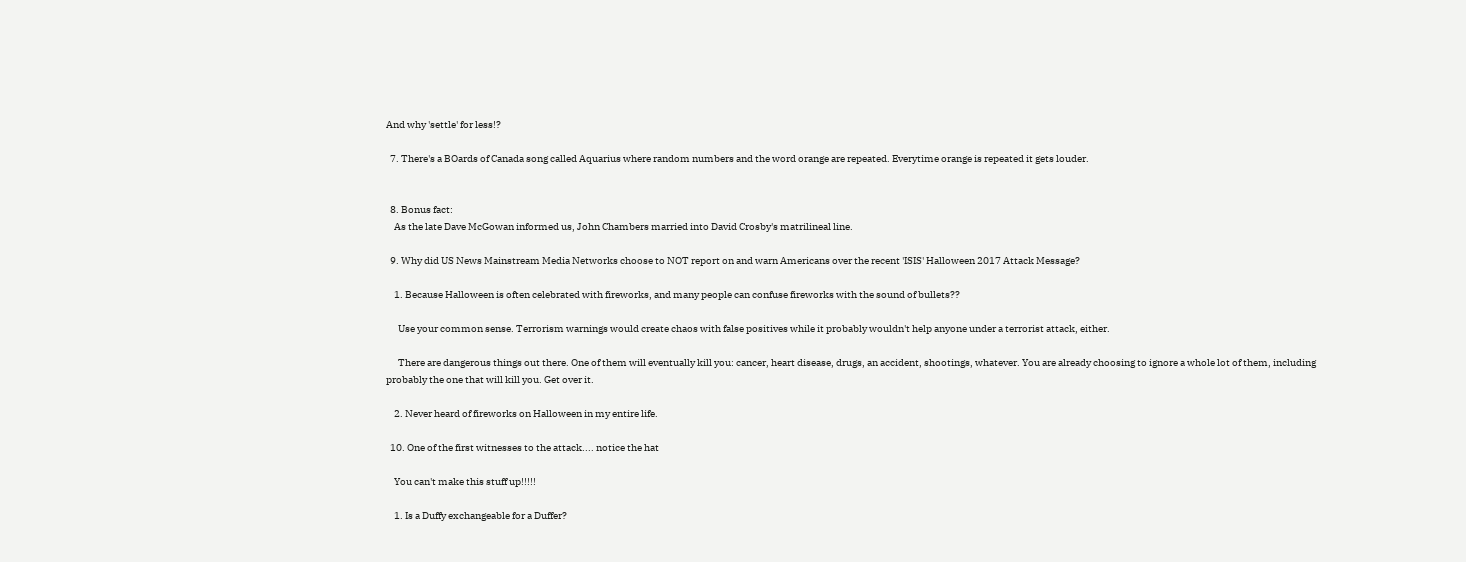And why 'settle' for less!?

  7. There's a BOards of Canada song called Aquarius where random numbers and the word orange are repeated. Everytime orange is repeated it gets louder.


  8. Bonus fact:
    As the late Dave McGowan informed us, John Chambers married into David Crosby's matrilineal line.

  9. Why did US News Mainstream Media Networks choose to NOT report on and warn Americans over the recent 'ISIS' Halloween 2017 Attack Message?

    1. Because Halloween is often celebrated with fireworks, and many people can confuse fireworks with the sound of bullets??

      Use your common sense. Terrorism warnings would create chaos with false positives while it probably wouldn't help anyone under a terrorist attack, either.

      There are dangerous things out there. One of them will eventually kill you: cancer, heart disease, drugs, an accident, shootings, whatever. You are already choosing to ignore a whole lot of them, including probably the one that will kill you. Get over it.

    2. Never heard of fireworks on Halloween in my entire life.

  10. One of the first witnesses to the attack.... notice the hat

    You can't make this stuff up!!!!!

    1. Is a Duffy exchangeable for a Duffer?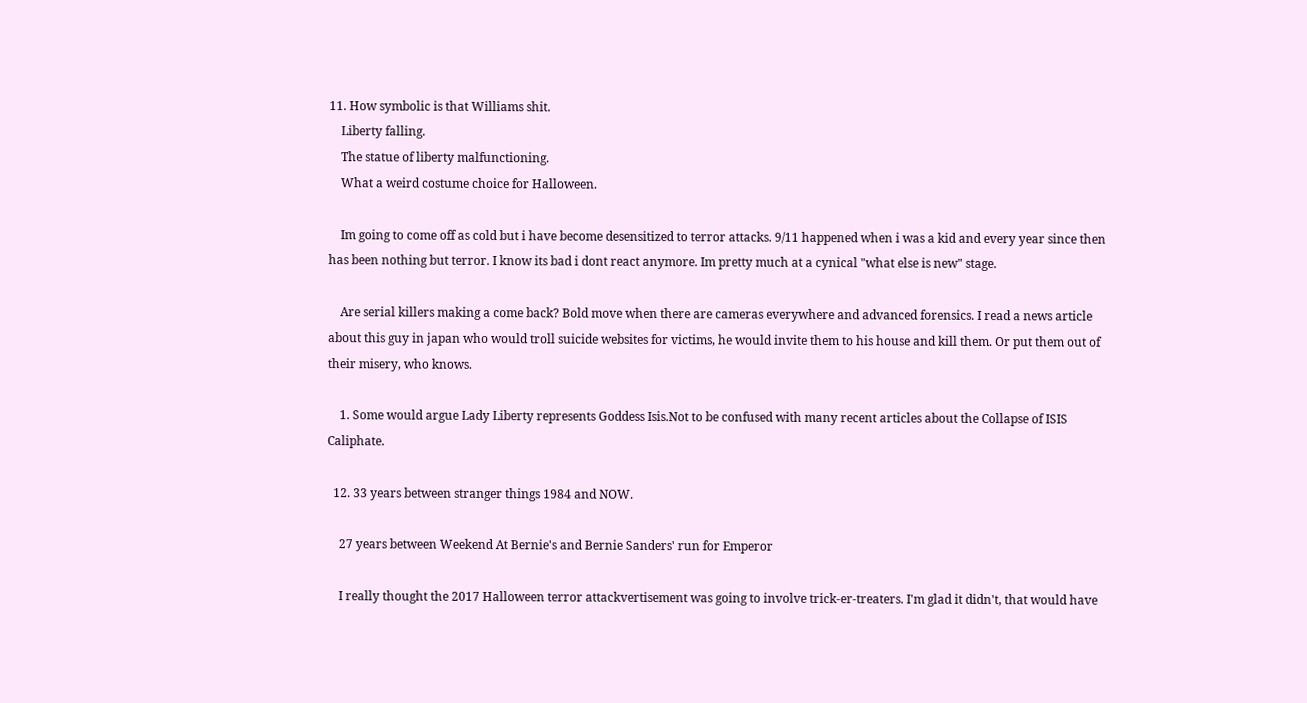11. How symbolic is that Williams shit.
    Liberty falling.
    The statue of liberty malfunctioning.
    What a weird costume choice for Halloween.

    Im going to come off as cold but i have become desensitized to terror attacks. 9/11 happened when i was a kid and every year since then has been nothing but terror. I know its bad i dont react anymore. Im pretty much at a cynical "what else is new" stage.

    Are serial killers making a come back? Bold move when there are cameras everywhere and advanced forensics. I read a news article about this guy in japan who would troll suicide websites for victims, he would invite them to his house and kill them. Or put them out of their misery, who knows.

    1. Some would argue Lady Liberty represents Goddess Isis.Not to be confused with many recent articles about the Collapse of ISIS Caliphate.

  12. 33 years between stranger things 1984 and NOW.

    27 years between Weekend At Bernie's and Bernie Sanders' run for Emperor

    I really thought the 2017 Halloween terror attackvertisement was going to involve trick-er-treaters. I'm glad it didn't, that would have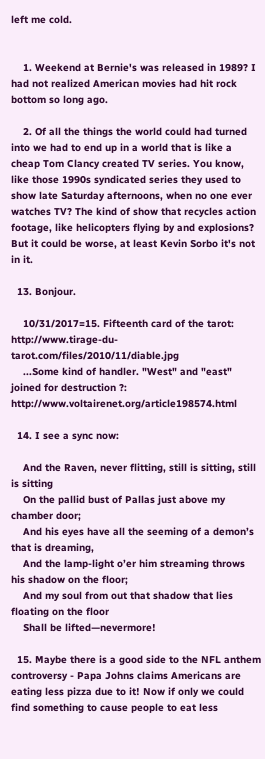left me cold.


    1. Weekend at Bernie's was released in 1989? I had not realized American movies had hit rock bottom so long ago.

    2. Of all the things the world could had turned into we had to end up in a world that is like a cheap Tom Clancy created TV series. You know, like those 1990s syndicated series they used to show late Saturday afternoons, when no one ever watches TV? The kind of show that recycles action footage, like helicopters flying by and explosions? But it could be worse, at least Kevin Sorbo it's not in it.

  13. Bonjour.

    10/31/2017=15. Fifteenth card of the tarot: http://www.tirage-du-tarot.com/files/2010/11/diable.jpg
    ...Some kind of handler. "West" and "east" joined for destruction ?: http://www.voltairenet.org/article198574.html

  14. I see a sync now:

    And the Raven, never flitting, still is sitting, still is sitting
    On the pallid bust of Pallas just above my chamber door;
    And his eyes have all the seeming of a demon’s that is dreaming,
    And the lamp-light o’er him streaming throws his shadow on the floor;
    And my soul from out that shadow that lies floating on the floor
    Shall be lifted—nevermore!

  15. Maybe there is a good side to the NFL anthem controversy - Papa Johns claims Americans are eating less pizza due to it! Now if only we could find something to cause people to eat less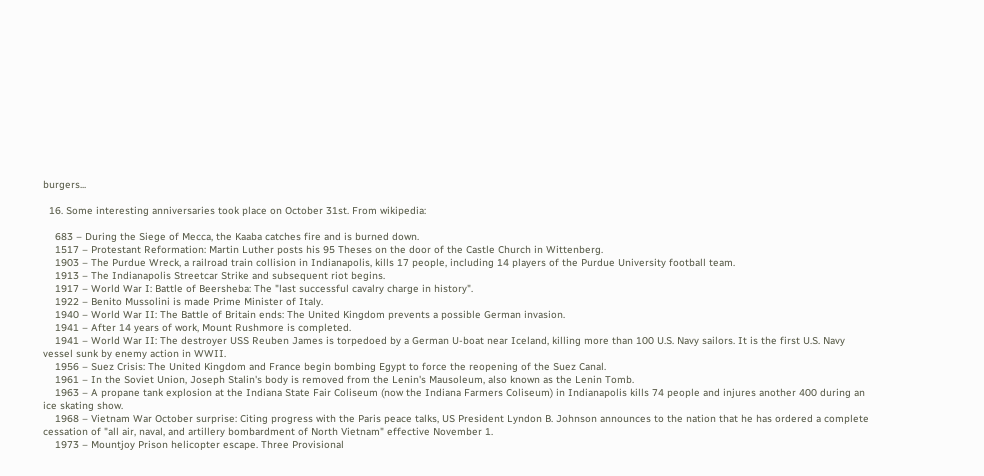burgers...

  16. Some interesting anniversaries took place on October 31st. From wikipedia:

    683 – During the Siege of Mecca, the Kaaba catches fire and is burned down.
    1517 – Protestant Reformation: Martin Luther posts his 95 Theses on the door of the Castle Church in Wittenberg.
    1903 – The Purdue Wreck, a railroad train collision in Indianapolis, kills 17 people, including 14 players of the Purdue University football team.
    1913 – The Indianapolis Streetcar Strike and subsequent riot begins.
    1917 – World War I: Battle of Beersheba: The "last successful cavalry charge in history".
    1922 – Benito Mussolini is made Prime Minister of Italy.
    1940 – World War II: The Battle of Britain ends: The United Kingdom prevents a possible German invasion.
    1941 – After 14 years of work, Mount Rushmore is completed.
    1941 – World War II: The destroyer USS Reuben James is torpedoed by a German U-boat near Iceland, killing more than 100 U.S. Navy sailors. It is the first U.S. Navy vessel sunk by enemy action in WWII.
    1956 – Suez Crisis: The United Kingdom and France begin bombing Egypt to force the reopening of the Suez Canal.
    1961 – In the Soviet Union, Joseph Stalin's body is removed from the Lenin's Mausoleum, also known as the Lenin Tomb.
    1963 – A propane tank explosion at the Indiana State Fair Coliseum (now the Indiana Farmers Coliseum) in Indianapolis kills 74 people and injures another 400 during an ice skating show.
    1968 – Vietnam War October surprise: Citing progress with the Paris peace talks, US President Lyndon B. Johnson announces to the nation that he has ordered a complete cessation of "all air, naval, and artillery bombardment of North Vietnam" effective November 1.
    1973 – Mountjoy Prison helicopter escape. Three Provisional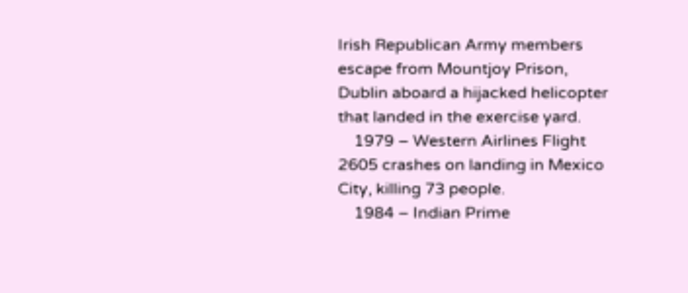Irish Republican Army members escape from Mountjoy Prison, Dublin aboard a hijacked helicopter that landed in the exercise yard.
    1979 – Western Airlines Flight 2605 crashes on landing in Mexico City, killing 73 people.
    1984 – Indian Prime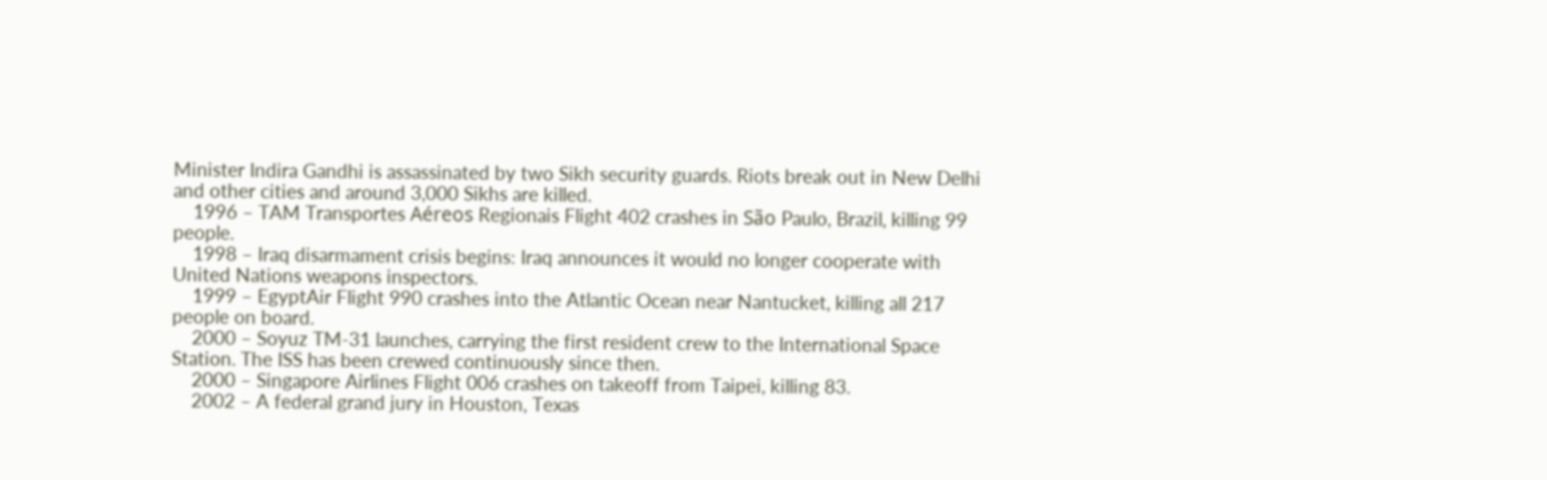Minister Indira Gandhi is assassinated by two Sikh security guards. Riots break out in New Delhi and other cities and around 3,000 Sikhs are killed.
    1996 – TAM Transportes Aéreos Regionais Flight 402 crashes in São Paulo, Brazil, killing 99 people.
    1998 – Iraq disarmament crisis begins: Iraq announces it would no longer cooperate with United Nations weapons inspectors.
    1999 – EgyptAir Flight 990 crashes into the Atlantic Ocean near Nantucket, killing all 217 people on board.
    2000 – Soyuz TM-31 launches, carrying the first resident crew to the International Space Station. The ISS has been crewed continuously since then.
    2000 – Singapore Airlines Flight 006 crashes on takeoff from Taipei, killing 83.
    2002 – A federal grand jury in Houston, Texas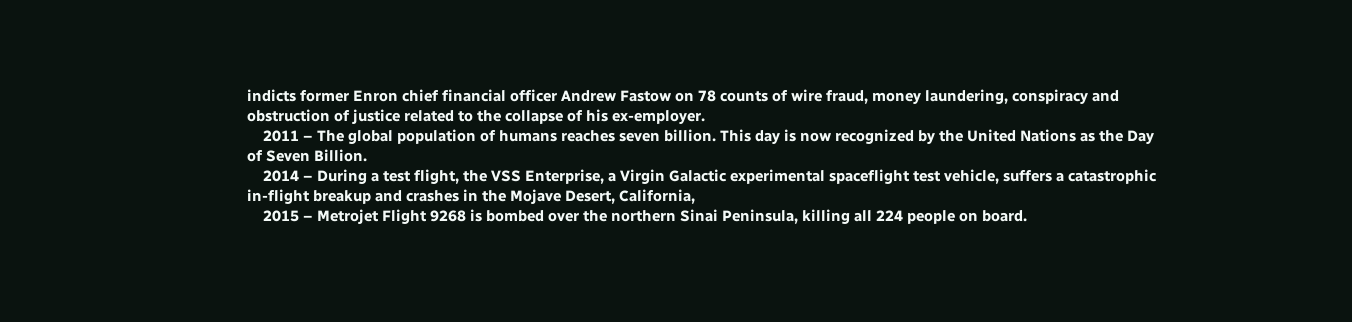indicts former Enron chief financial officer Andrew Fastow on 78 counts of wire fraud, money laundering, conspiracy and obstruction of justice related to the collapse of his ex-employer.
    2011 – The global population of humans reaches seven billion. This day is now recognized by the United Nations as the Day of Seven Billion.
    2014 – During a test flight, the VSS Enterprise, a Virgin Galactic experimental spaceflight test vehicle, suffers a catastrophic in-flight breakup and crashes in the Mojave Desert, California,
    2015 – Metrojet Flight 9268 is bombed over the northern Sinai Peninsula, killing all 224 people on board.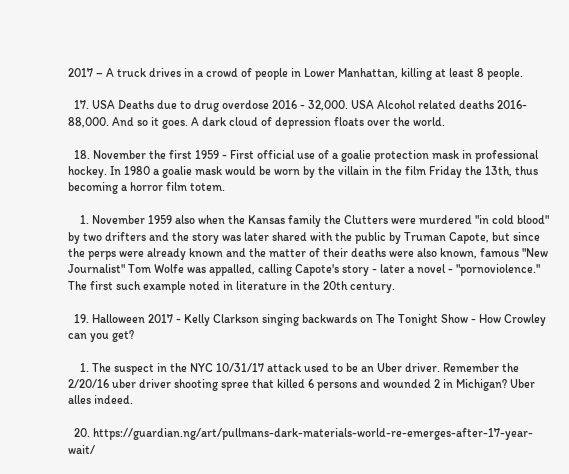2017 – A truck drives in a crowd of people in Lower Manhattan, killing at least 8 people.

  17. USA Deaths due to drug overdose 2016 - 32,000. USA Alcohol related deaths 2016- 88,000. And so it goes. A dark cloud of depression floats over the world.

  18. November the first 1959 - First official use of a goalie protection mask in professional hockey. In 1980 a goalie mask would be worn by the villain in the film Friday the 13th, thus becoming a horror film totem.

    1. November 1959 also when the Kansas family the Clutters were murdered "in cold blood" by two drifters and the story was later shared with the public by Truman Capote, but since the perps were already known and the matter of their deaths were also known, famous "New Journalist" Tom Wolfe was appalled, calling Capote's story - later a novel - "pornoviolence." The first such example noted in literature in the 20th century.

  19. Halloween 2017 - Kelly Clarkson singing backwards on The Tonight Show - How Crowley can you get?

    1. The suspect in the NYC 10/31/17 attack used to be an Uber driver. Remember the 2/20/16 uber driver shooting spree that killed 6 persons and wounded 2 in Michigan? Uber alles indeed.

  20. https://guardian.ng/art/pullmans-dark-materials-world-re-emerges-after-17-year-wait/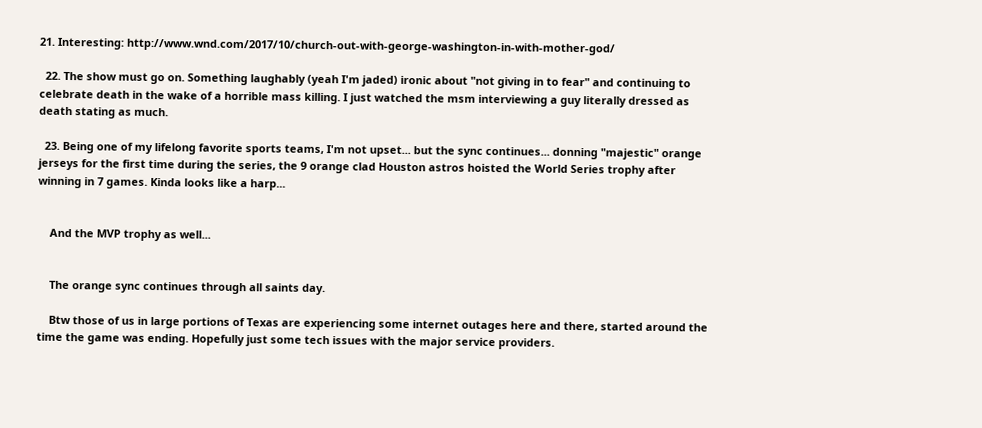21. Interesting: http://www.wnd.com/2017/10/church-out-with-george-washington-in-with-mother-god/

  22. The show must go on. Something laughably (yeah I'm jaded) ironic about "not giving in to fear" and continuing to celebrate death in the wake of a horrible mass killing. I just watched the msm interviewing a guy literally dressed as death stating as much.

  23. Being one of my lifelong favorite sports teams, I'm not upset... but the sync continues... donning "majestic" orange jerseys for the first time during the series, the 9 orange clad Houston astros hoisted the World Series trophy after winning in 7 games. Kinda looks like a harp...


    And the MVP trophy as well...


    The orange sync continues through all saints day.

    Btw those of us in large portions of Texas are experiencing some internet outages here and there, started around the time the game was ending. Hopefully just some tech issues with the major service providers.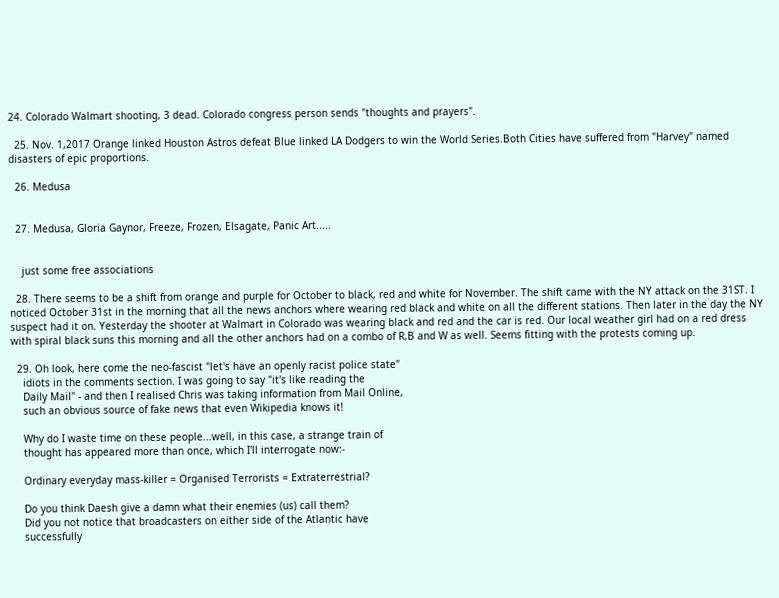24. Colorado Walmart shooting, 3 dead. Colorado congress person sends "thoughts and prayers".

  25. Nov. 1,2017 Orange linked Houston Astros defeat Blue linked LA Dodgers to win the World Series.Both Cities have suffered from "Harvey" named disasters of epic proportions.

  26. Medusa


  27. Medusa, Gloria Gaynor, Freeze, Frozen, Elsagate, Panic Art.....


    just some free associations

  28. There seems to be a shift from orange and purple for October to black, red and white for November. The shift came with the NY attack on the 31ST. I noticed October 31st in the morning that all the news anchors where wearing red black and white on all the different stations. Then later in the day the NY suspect had it on. Yesterday the shooter at Walmart in Colorado was wearing black and red and the car is red. Our local weather girl had on a red dress with spiral black suns this morning and all the other anchors had on a combo of R,B and W as well. Seems fitting with the protests coming up.

  29. Oh look, here come the neo-fascist "let's have an openly racist police state"
    idiots in the comments section. I was going to say "it's like reading the
    Daily Mail" - and then I realised Chris was taking information from Mail Online,
    such an obvious source of fake news that even Wikipedia knows it!

    Why do I waste time on these people...well, in this case, a strange train of
    thought has appeared more than once, which I'll interrogate now:-

    Ordinary everyday mass-killer = Organised Terrorists = Extraterrestrial?

    Do you think Daesh give a damn what their enemies (us) call them?
    Did you not notice that broadcasters on either side of the Atlantic have
    successfully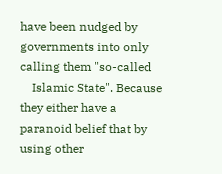have been nudged by governments into only calling them "so-called
    Islamic State". Because they either have a paranoid belief that by using other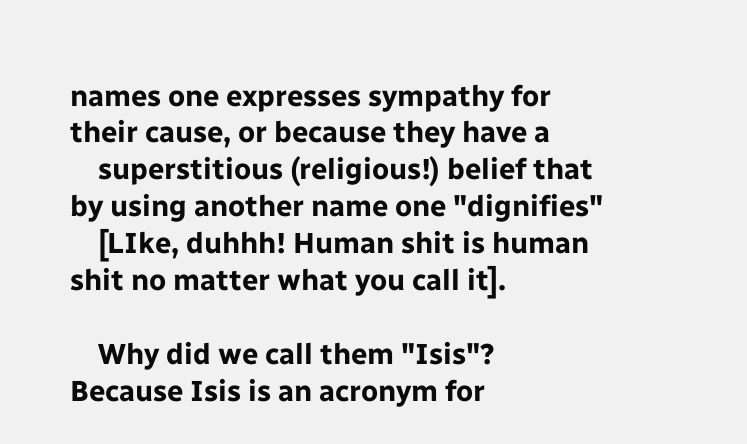names one expresses sympathy for their cause, or because they have a
    superstitious (religious!) belief that by using another name one "dignifies"
    [LIke, duhhh! Human shit is human shit no matter what you call it].

    Why did we call them "Isis"? Because Isis is an acronym for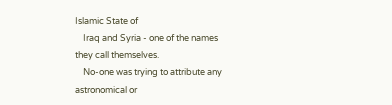Islamic State of
    Iraq and Syria - one of the names they call themselves.
    No-one was trying to attribute any astronomical or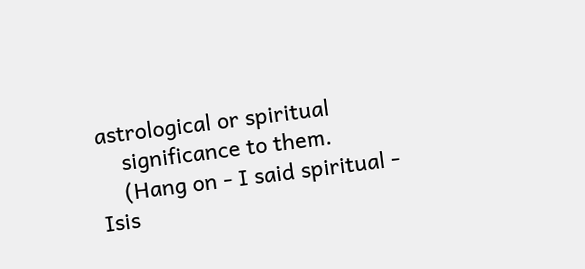astrological or spiritual
    significance to them.
    (Hang on - I said spiritual - Isis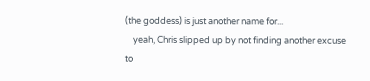(the goddess) is just another name for...
    yeah, Chris slipped up by not finding another excuse to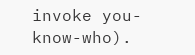invoke you-know-who).